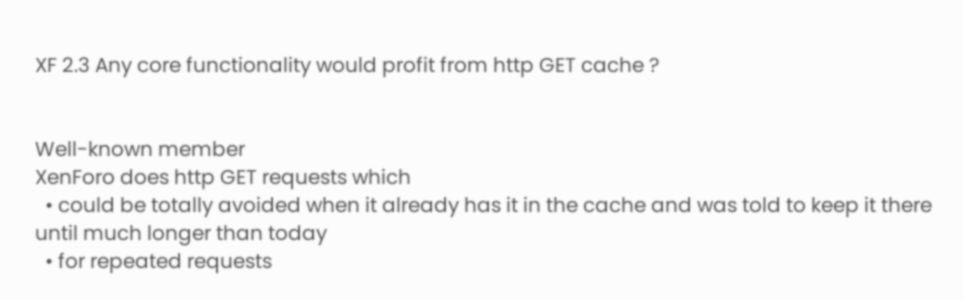XF 2.3 Any core functionality would profit from http GET cache ?


Well-known member
XenForo does http GET requests which
  • could be totally avoided when it already has it in the cache and was told to keep it there until much longer than today
  • for repeated requests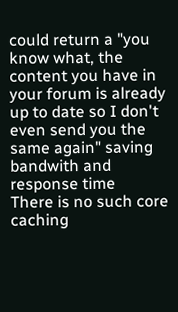could return a "you know what, the content you have in your forum is already up to date so I don't even send you the same again" saving bandwith and response time
There is no such core caching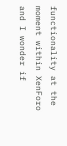functionality at the moment within XenForo and I wonder if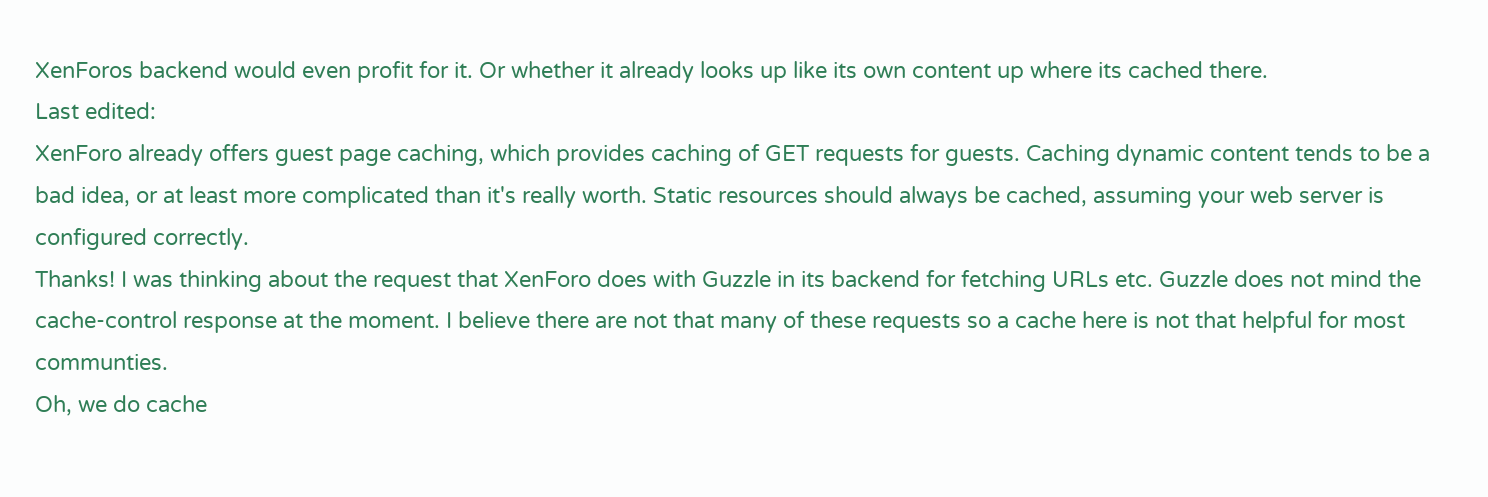XenForos backend would even profit for it. Or whether it already looks up like its own content up where its cached there.
Last edited:
XenForo already offers guest page caching, which provides caching of GET requests for guests. Caching dynamic content tends to be a bad idea, or at least more complicated than it's really worth. Static resources should always be cached, assuming your web server is configured correctly.
Thanks! I was thinking about the request that XenForo does with Guzzle in its backend for fetching URLs etc. Guzzle does not mind the cache-control response at the moment. I believe there are not that many of these requests so a cache here is not that helpful for most communties.
Oh, we do cache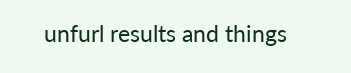unfurl results and things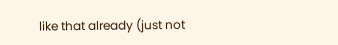like that already (just not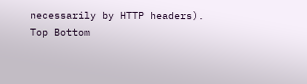necessarily by HTTP headers).
Top Bottom